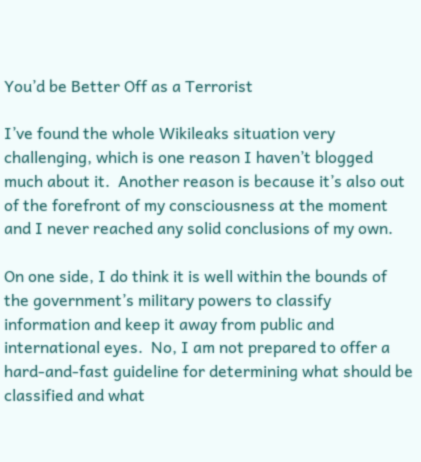You’d be Better Off as a Terrorist

I’ve found the whole Wikileaks situation very challenging, which is one reason I haven’t blogged much about it.  Another reason is because it’s also out of the forefront of my consciousness at the moment and I never reached any solid conclusions of my own.

On one side, I do think it is well within the bounds of the government’s military powers to classify information and keep it away from public and international eyes.  No, I am not prepared to offer a hard-and-fast guideline for determining what should be classified and what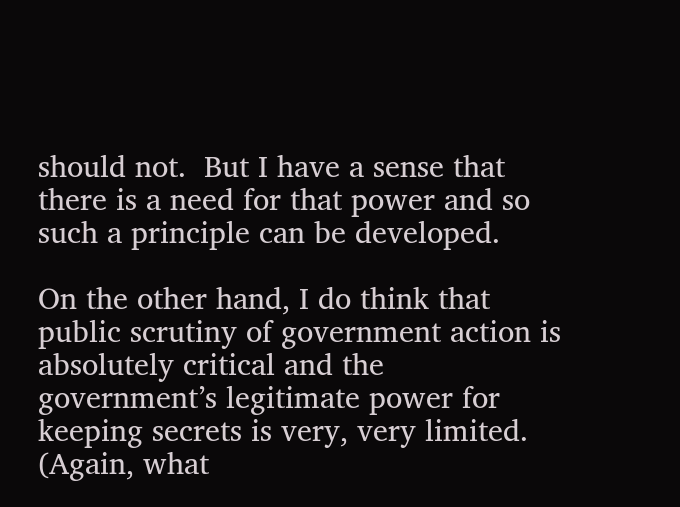should not.  But I have a sense that there is a need for that power and so such a principle can be developed.

On the other hand, I do think that public scrutiny of government action is absolutely critical and the government’s legitimate power for keeping secrets is very, very limited.  (Again, what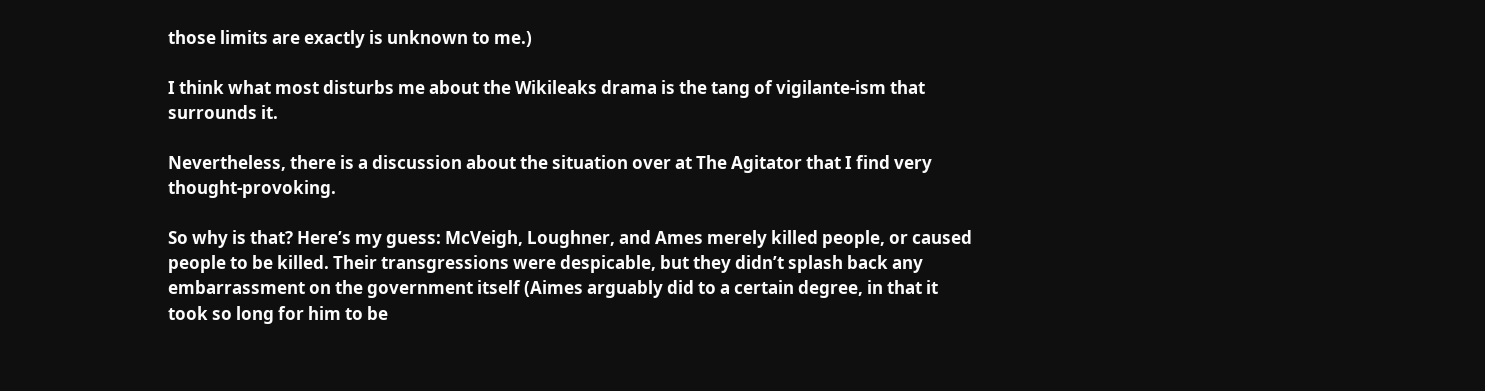those limits are exactly is unknown to me.)

I think what most disturbs me about the Wikileaks drama is the tang of vigilante-ism that surrounds it.

Nevertheless, there is a discussion about the situation over at The Agitator that I find very thought-provoking.

So why is that? Here’s my guess: McVeigh, Loughner, and Ames merely killed people, or caused people to be killed. Their transgressions were despicable, but they didn’t splash back any embarrassment on the government itself (Aimes arguably did to a certain degree, in that it took so long for him to be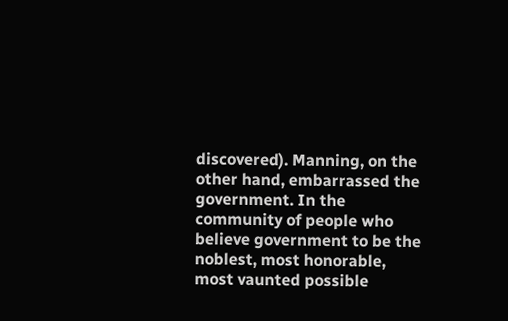discovered). Manning, on the other hand, embarrassed the government. In the community of people who believe government to be the noblest, most honorable, most vaunted possible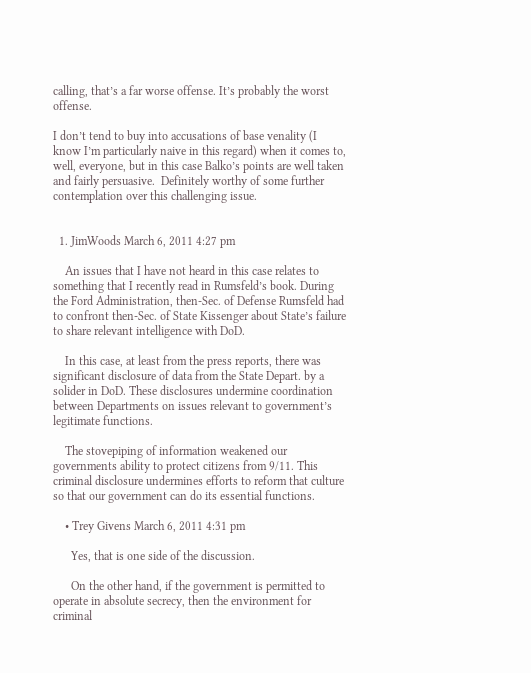calling, that’s a far worse offense. It’s probably the worst offense.

I don’t tend to buy into accusations of base venality (I know I’m particularly naive in this regard) when it comes to, well, everyone, but in this case Balko’s points are well taken and fairly persuasive.  Definitely worthy of some further contemplation over this challenging issue.


  1. JimWoods March 6, 2011 4:27 pm

    An issues that I have not heard in this case relates to something that I recently read in Rumsfeld’s book. During the Ford Administration, then-Sec. of Defense Rumsfeld had to confront then-Sec. of State Kissenger about State’s failure to share relevant intelligence with DoD.

    In this case, at least from the press reports, there was significant disclosure of data from the State Depart. by a solider in DoD. These disclosures undermine coordination between Departments on issues relevant to government’s legitimate functions.

    The stovepiping of information weakened our governments ability to protect citizens from 9/11. This criminal disclosure undermines efforts to reform that culture so that our government can do its essential functions.

    • Trey Givens March 6, 2011 4:31 pm

      Yes, that is one side of the discussion.

      On the other hand, if the government is permitted to operate in absolute secrecy, then the environment for criminal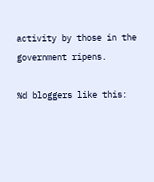activity by those in the government ripens.

%d bloggers like this: